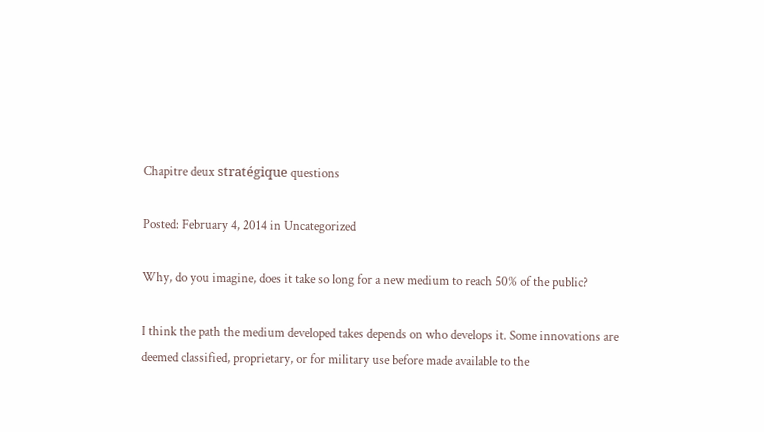Chapitre deux stratégique questions

Posted: February 4, 2014 in Uncategorized

Why, do you imagine, does it take so long for a new medium to reach 50% of the public?

I think the path the medium developed takes depends on who develops it. Some innovations are deemed classified, proprietary, or for military use before made available to the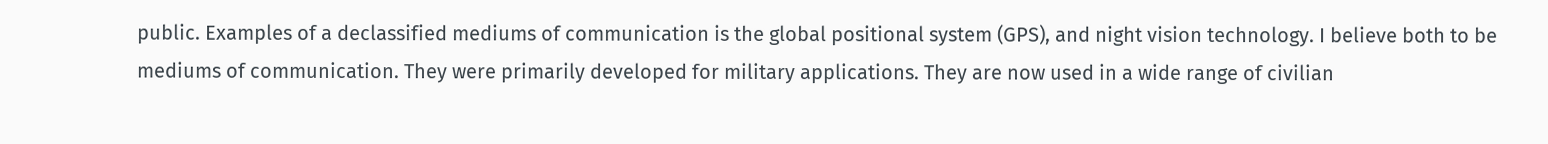public. Examples of a declassified mediums of communication is the global positional system (GPS), and night vision technology. I believe both to be mediums of communication. They were primarily developed for military applications. They are now used in a wide range of civilian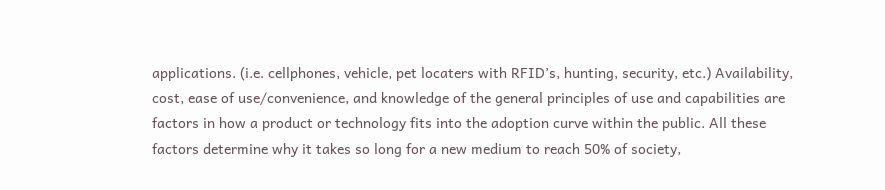applications. (i.e. cellphones, vehicle, pet locaters with RFID’s, hunting, security, etc.) Availability, cost, ease of use/convenience, and knowledge of the general principles of use and capabilities are factors in how a product or technology fits into the adoption curve within the public. All these factors determine why it takes so long for a new medium to reach 50% of society,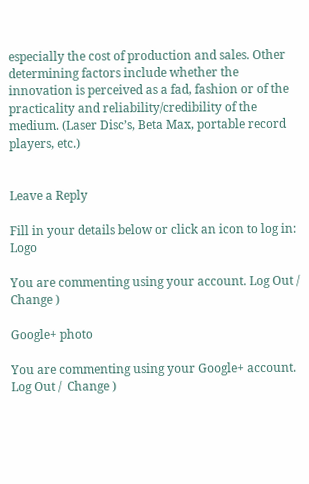especially the cost of production and sales. Other determining factors include whether the innovation is perceived as a fad, fashion or of the practicality and reliability/credibility of the medium. (Laser Disc’s, Beta Max, portable record players, etc.)


Leave a Reply

Fill in your details below or click an icon to log in: Logo

You are commenting using your account. Log Out /  Change )

Google+ photo

You are commenting using your Google+ account. Log Out /  Change )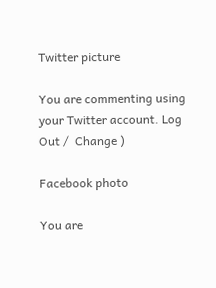Twitter picture

You are commenting using your Twitter account. Log Out /  Change )

Facebook photo

You are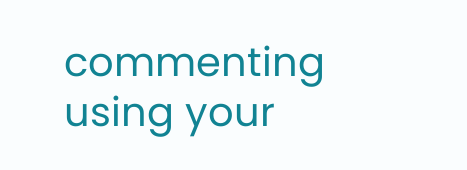commenting using your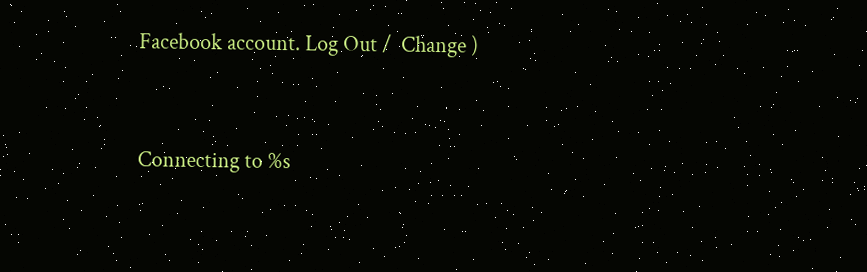Facebook account. Log Out /  Change )


Connecting to %s